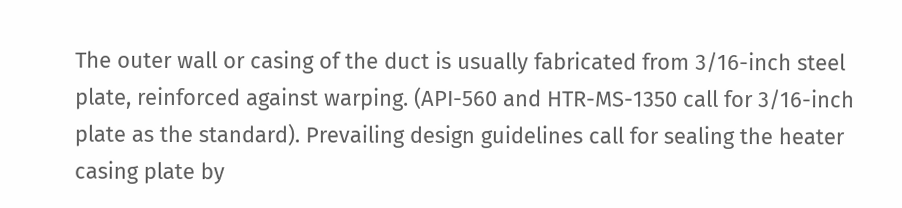The outer wall or casing of the duct is usually fabricated from 3/16-inch steel plate, reinforced against warping. (API-560 and HTR-MS-1350 call for 3/16-inch plate as the standard). Prevailing design guidelines call for sealing the heater casing plate by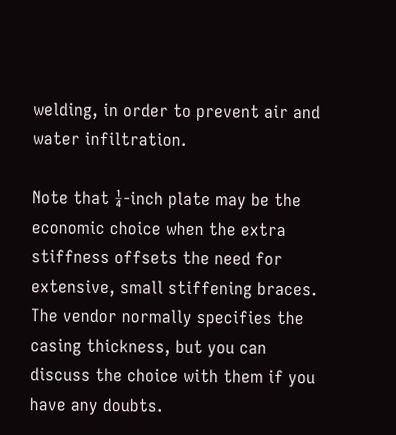welding, in order to prevent air and water infiltration.

Note that ¼-inch plate may be the economic choice when the extra stiffness offsets the need for extensive, small stiffening braces. The vendor normally specifies the casing thickness, but you can discuss the choice with them if you have any doubts.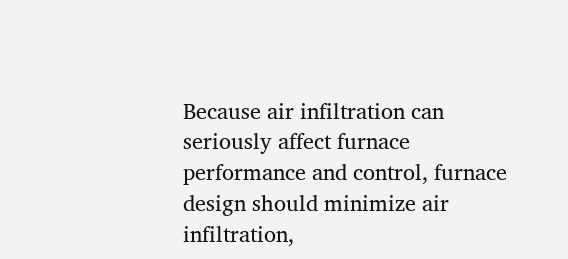Because air infiltration can seriously affect furnace performance and control, furnace design should minimize air infiltration,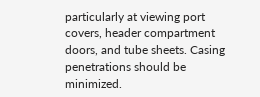particularly at viewing port covers, header compartment doors, and tube sheets. Casing penetrations should be minimized.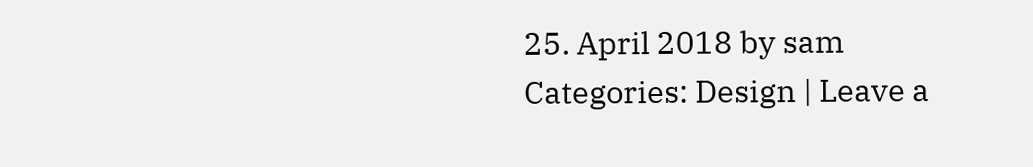25. April 2018 by sam
Categories: Design | Leave a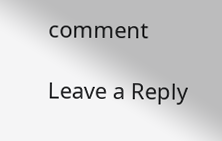comment

Leave a Reply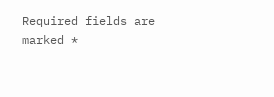Required fields are marked *